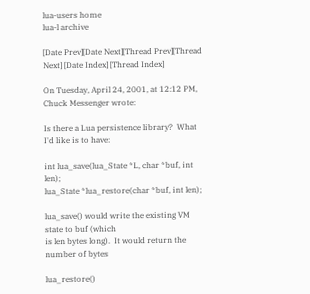lua-users home
lua-l archive

[Date Prev][Date Next][Thread Prev][Thread Next] [Date Index] [Thread Index]

On Tuesday, April 24, 2001, at 12:12 PM, Chuck Messenger wrote:

Is there a Lua persistence library?  What I'd like is to have:

int lua_save(lua_State *L, char *buf, int len);
lua_State *lua_restore(char *buf, int len);

lua_save() would write the existing VM state to buf (which
is len bytes long).  It would return the number of bytes

lua_restore()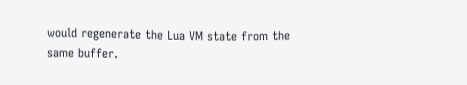would regenerate the Lua VM state from the
same buffer.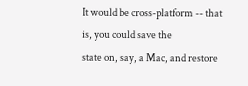It would be cross-platform -- that is, you could save the
state on, say, a Mac, and restore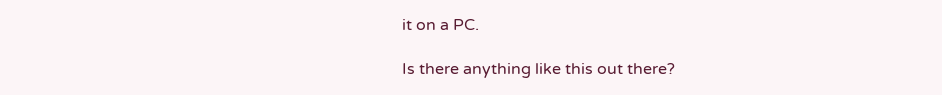it on a PC.

Is there anything like this out there?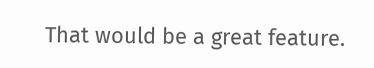That would be a great feature.